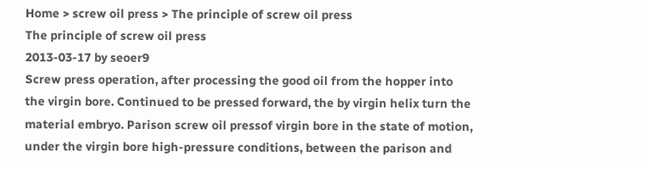Home > screw oil press > The principle of screw oil press
The principle of screw oil press
2013-03-17 by seoer9
Screw press operation, after processing the good oil from the hopper into the virgin bore. Continued to be pressed forward, the by virgin helix turn the material embryo. Parison screw oil pressof virgin bore in the state of motion, under the virgin bore high-pressure conditions, between the parison and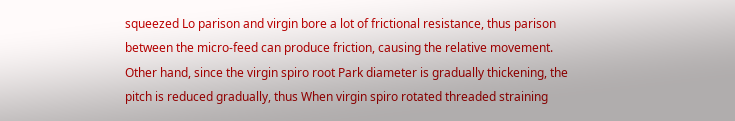squeezed Lo parison and virgin bore a lot of frictional resistance, thus parison between the micro-feed can produce friction, causing the relative movement. Other hand, since the virgin spiro root Park diameter is gradually thickening, the pitch is reduced gradually, thus When virgin spiro rotated threaded straining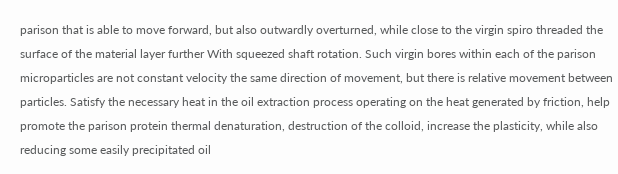parison that is able to move forward, but also outwardly overturned, while close to the virgin spiro threaded the surface of the material layer further With squeezed shaft rotation. Such virgin bores within each of the parison microparticles are not constant velocity the same direction of movement, but there is relative movement between particles. Satisfy the necessary heat in the oil extraction process operating on the heat generated by friction, help promote the parison protein thermal denaturation, destruction of the colloid, increase the plasticity, while also reducing some easily precipitated oil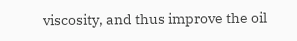viscosity, and thus improve the oil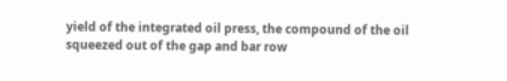yield of the integrated oil press, the compound of the oil squeezed out of the gap and bar row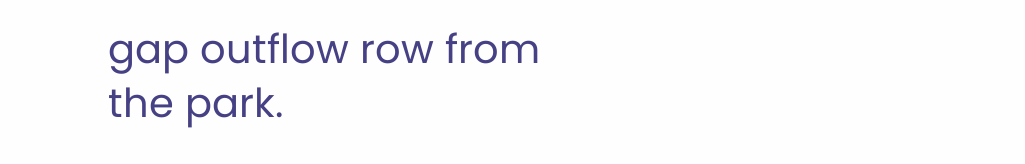gap outflow row from the park.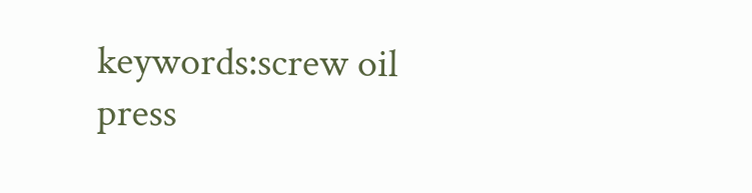keywords:screw oil press